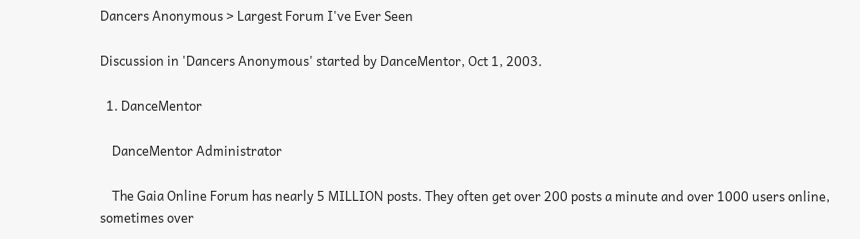Dancers Anonymous > Largest Forum I've Ever Seen

Discussion in 'Dancers Anonymous' started by DanceMentor, Oct 1, 2003.

  1. DanceMentor

    DanceMentor Administrator

    The Gaia Online Forum has nearly 5 MILLION posts. They often get over 200 posts a minute and over 1000 users online, sometimes over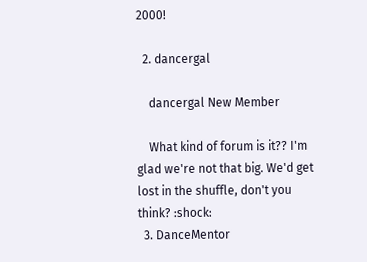2000!

  2. dancergal

    dancergal New Member

    What kind of forum is it?? I'm glad we're not that big. We'd get lost in the shuffle, don't you think? :shock:
  3. DanceMentor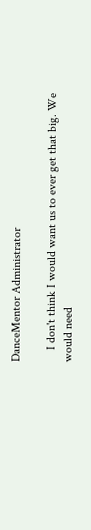DanceMentor Administrator

    I don't think I would want us to ever get that big. We would need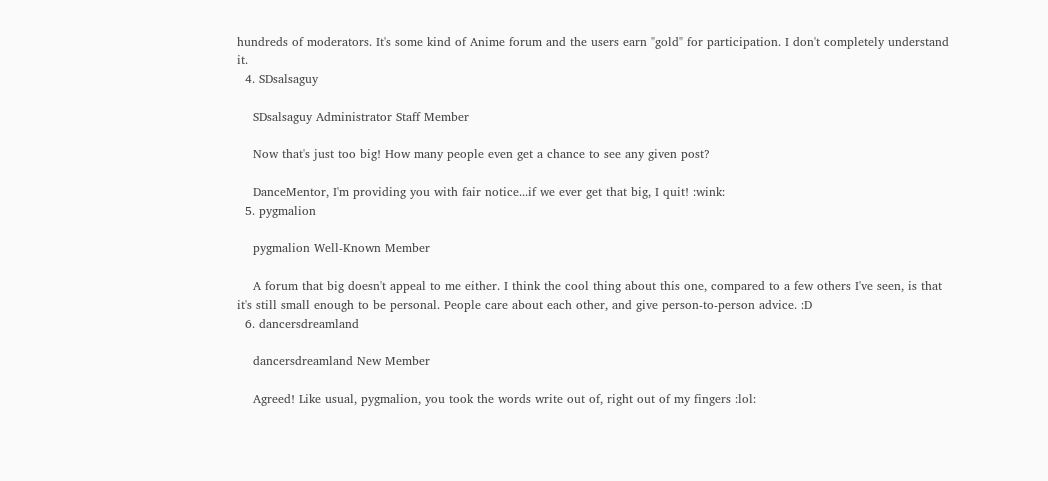hundreds of moderators. It's some kind of Anime forum and the users earn "gold" for participation. I don't completely understand it.
  4. SDsalsaguy

    SDsalsaguy Administrator Staff Member

    Now that's just too big! How many people even get a chance to see any given post?

    DanceMentor, I'm providing you with fair notice...if we ever get that big, I quit! :wink:
  5. pygmalion

    pygmalion Well-Known Member

    A forum that big doesn't appeal to me either. I think the cool thing about this one, compared to a few others I've seen, is that it's still small enough to be personal. People care about each other, and give person-to-person advice. :D
  6. dancersdreamland

    dancersdreamland New Member

    Agreed! Like usual, pygmalion, you took the words write out of, right out of my fingers :lol: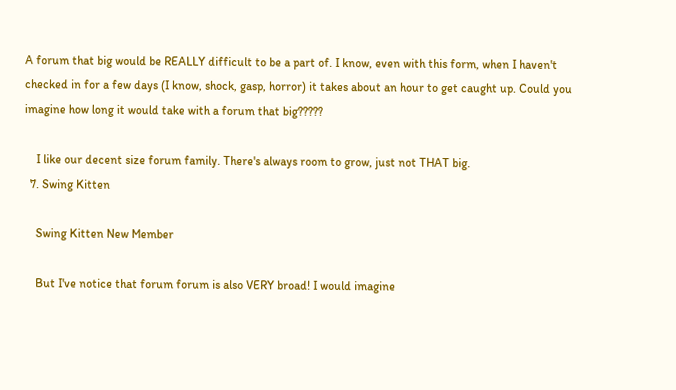A forum that big would be REALLY difficult to be a part of. I know, even with this form, when I haven't checked in for a few days (I know, shock, gasp, horror) it takes about an hour to get caught up. Could you imagine how long it would take with a forum that big?????

    I like our decent size forum family. There's always room to grow, just not THAT big.
  7. Swing Kitten

    Swing Kitten New Member

    But I've notice that forum forum is also VERY broad! I would imagine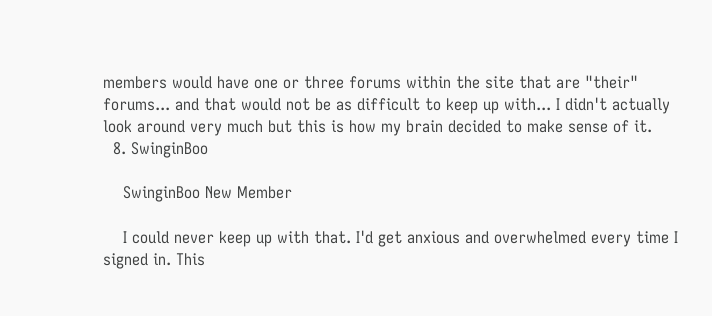members would have one or three forums within the site that are "their" forums... and that would not be as difficult to keep up with... I didn't actually look around very much but this is how my brain decided to make sense of it.
  8. SwinginBoo

    SwinginBoo New Member

    I could never keep up with that. I'd get anxious and overwhelmed every time I signed in. This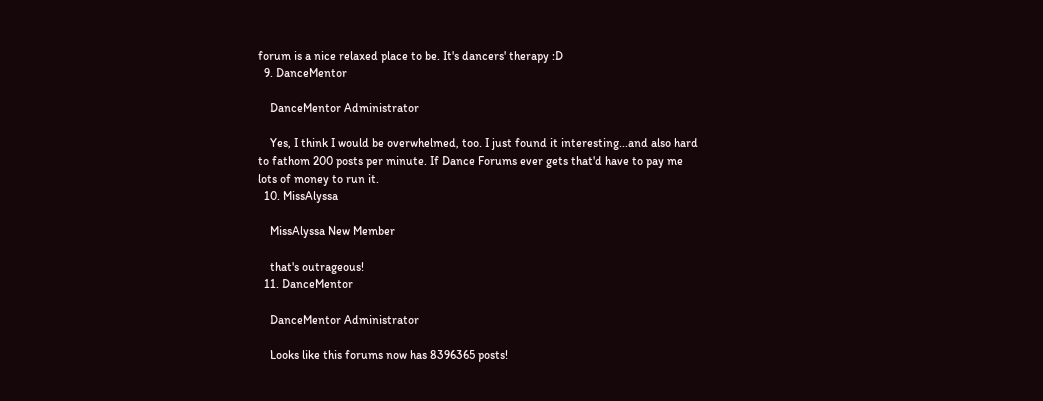forum is a nice relaxed place to be. It's dancers' therapy :D
  9. DanceMentor

    DanceMentor Administrator

    Yes, I think I would be overwhelmed, too. I just found it interesting...and also hard to fathom 200 posts per minute. If Dance Forums ever gets that'd have to pay me lots of money to run it.
  10. MissAlyssa

    MissAlyssa New Member

    that's outrageous!
  11. DanceMentor

    DanceMentor Administrator

    Looks like this forums now has 8396365 posts!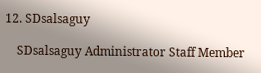12. SDsalsaguy

    SDsalsaguy Administrator Staff Member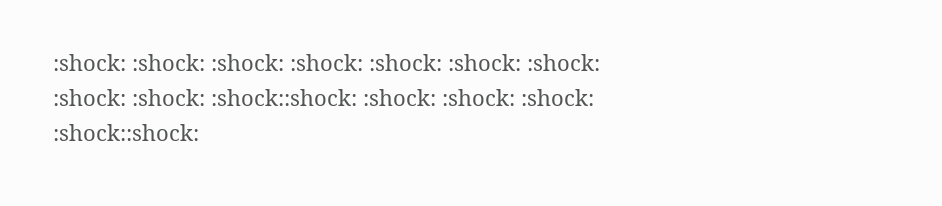:shock: :shock: :shock: :shock: :shock: :shock: :shock: :shock: :shock: :shock::shock: :shock: :shock: :shock: :shock::shock: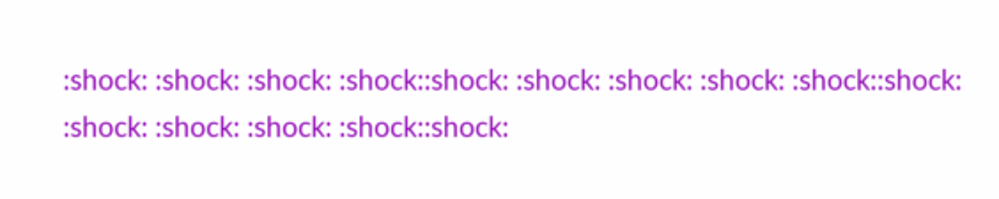:shock: :shock: :shock: :shock::shock: :shock: :shock: :shock: :shock::shock: :shock: :shock: :shock: :shock::shock: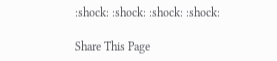:shock: :shock: :shock: :shock:

Share This Page